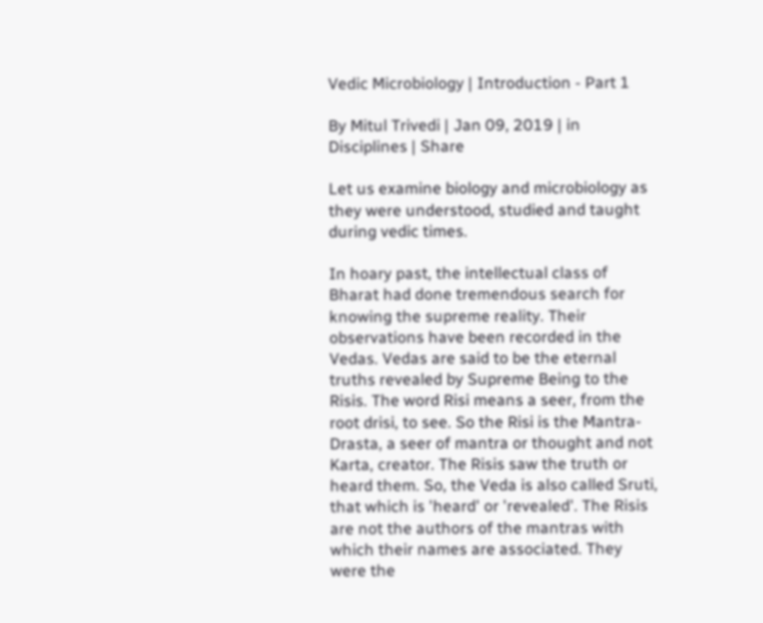Vedic Microbiology | Introduction - Part 1

By Mitul Trivedi | Jan 09, 2019 | in Disciplines | Share

Let us examine biology and microbiology as they were understood, studied and taught during vedic times.

In hoary past, the intellectual class of Bharat had done tremendous search for knowing the supreme reality. Their observations have been recorded in the Vedas. Vedas are said to be the eternal truths revealed by Supreme Being to the Risis. The word Risi means a seer, from the root drisi, to see. So the Risi is the Mantra-Drasta, a seer of mantra or thought and not Karta, creator. The Risis saw the truth or heard them. So, the Veda is also called Sruti, that which is 'heard' or 'revealed'. The Risis are not the authors of the mantras with which their names are associated. They were the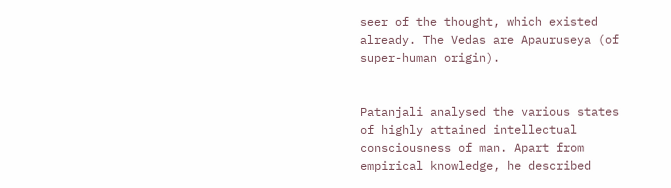seer of the thought, which existed already. The Vedas are Apauruseya (of super-human origin).


Patanjali analysed the various states of highly attained intellectual consciousness of man. Apart from empirical knowledge, he described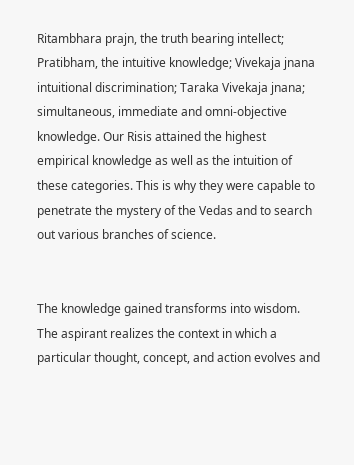Ritambhara prajn, the truth bearing intellect; Pratibham, the intuitive knowledge; Vivekaja jnana intuitional discrimination; Taraka Vivekaja jnana; simultaneous, immediate and omni-objective knowledge. Our Risis attained the highest empirical knowledge as well as the intuition of these categories. This is why they were capable to penetrate the mystery of the Vedas and to search out various branches of science.


The knowledge gained transforms into wisdom. The aspirant realizes the context in which a particular thought, concept, and action evolves and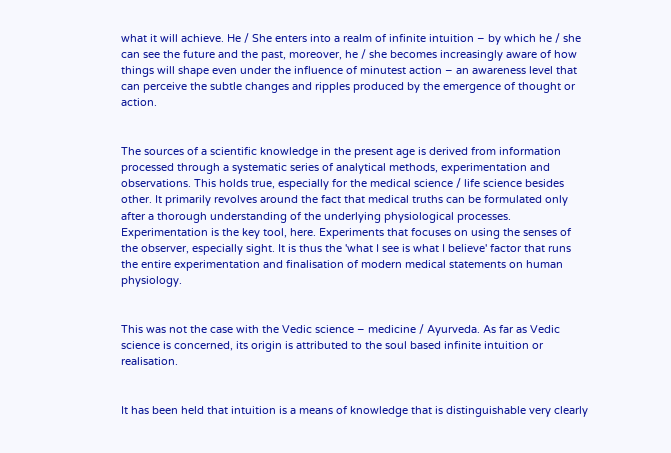what it will achieve. He / She enters into a realm of infinite intuition – by which he / she can see the future and the past, moreover, he / she becomes increasingly aware of how things will shape even under the influence of minutest action – an awareness level that can perceive the subtle changes and ripples produced by the emergence of thought or action.


The sources of a scientific knowledge in the present age is derived from information processed through a systematic series of analytical methods, experimentation and observations. This holds true, especially for the medical science / life science besides other. It primarily revolves around the fact that medical truths can be formulated only after a thorough understanding of the underlying physiological processes. Experimentation is the key tool, here. Experiments that focuses on using the senses of the observer, especially sight. It is thus the 'what I see is what I believe' factor that runs the entire experimentation and finalisation of modern medical statements on human physiology.


This was not the case with the Vedic science – medicine / Ayurveda. As far as Vedic science is concerned, its origin is attributed to the soul based infinite intuition or realisation.


It has been held that intuition is a means of knowledge that is distinguishable very clearly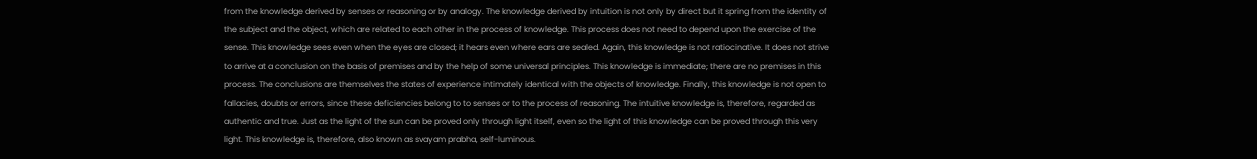from the knowledge derived by senses or reasoning or by analogy. The knowledge derived by intuition is not only by direct but it spring from the identity of the subject and the object, which are related to each other in the process of knowledge. This process does not need to depend upon the exercise of the sense. This knowledge sees even when the eyes are closed; it hears even where ears are sealed. Again, this knowledge is not ratiocinative. It does not strive to arrive at a conclusion on the basis of premises and by the help of some universal principles. This knowledge is immediate; there are no premises in this process. The conclusions are themselves the states of experience intimately identical with the objects of knowledge. Finally, this knowledge is not open to fallacies, doubts or errors, since these deficiencies belong to to senses or to the process of reasoning. The intuitive knowledge is, therefore, regarded as authentic and true. Just as the light of the sun can be proved only through light itself, even so the light of this knowledge can be proved through this very light. This knowledge is, therefore, also known as svayam prabha, self-luminous.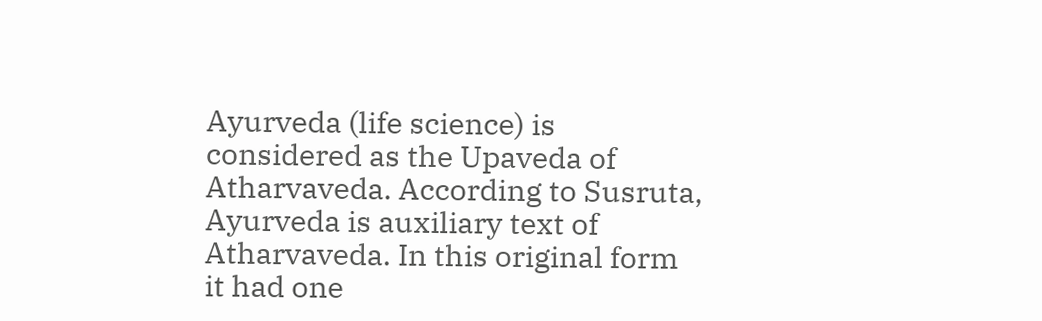Ayurveda (life science) is considered as the Upaveda of Atharvaveda. According to Susruta, Ayurveda is auxiliary text of Atharvaveda. In this original form it had one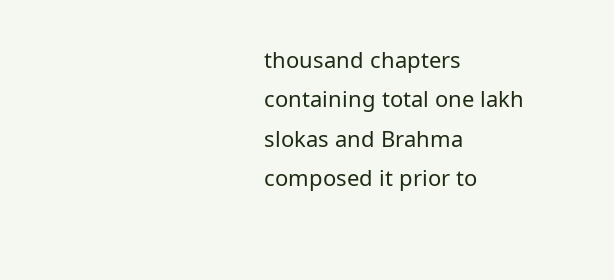thousand chapters containing total one lakh slokas and Brahma composed it prior to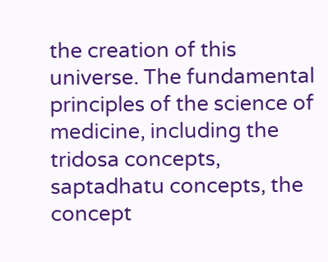the creation of this universe. The fundamental principles of the science of medicine, including the tridosa concepts, saptadhatu concepts, the concept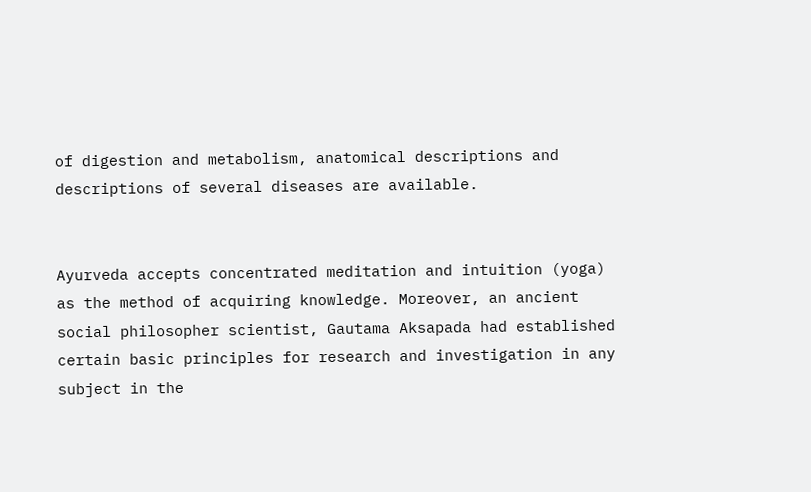of digestion and metabolism, anatomical descriptions and descriptions of several diseases are available.


Ayurveda accepts concentrated meditation and intuition (yoga) as the method of acquiring knowledge. Moreover, an ancient social philosopher scientist, Gautama Aksapada had established certain basic principles for research and investigation in any subject in the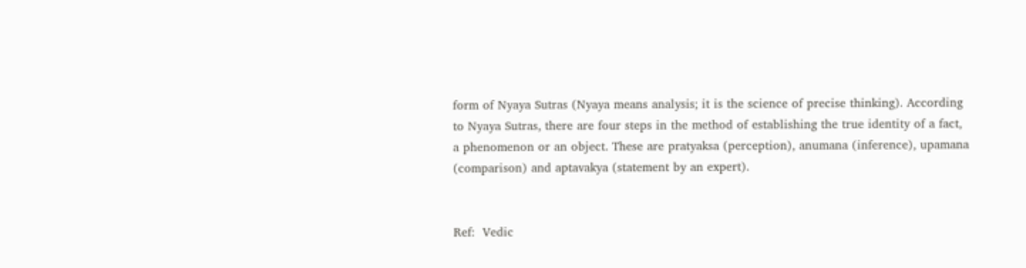form of Nyaya Sutras (Nyaya means analysis; it is the science of precise thinking). According to Nyaya Sutras, there are four steps in the method of establishing the true identity of a fact, a phenomenon or an object. These are pratyaksa (perception), anumana (inference), upamana (comparison) and aptavakya (statement by an expert).


Ref:  Vedic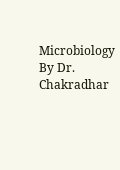Microbiology By Dr. Chakradhar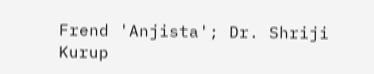Frend 'Anjista'; Dr. Shriji Kurup